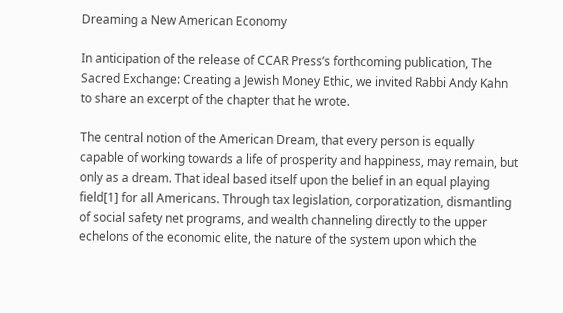Dreaming a New American Economy

In anticipation of the release of CCAR Press’s forthcoming publication, The Sacred Exchange: Creating a Jewish Money Ethic, we invited Rabbi Andy Kahn to share an excerpt of the chapter that he wrote.

The central notion of the American Dream, that every person is equally capable of working towards a life of prosperity and happiness, may remain, but only as a dream. That ideal based itself upon the belief in an equal playing field[1] for all Americans. Through tax legislation, corporatization, dismantling of social safety net programs, and wealth channeling directly to the upper echelons of the economic elite, the nature of the system upon which the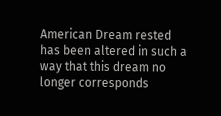American Dream rested has been altered in such a way that this dream no longer corresponds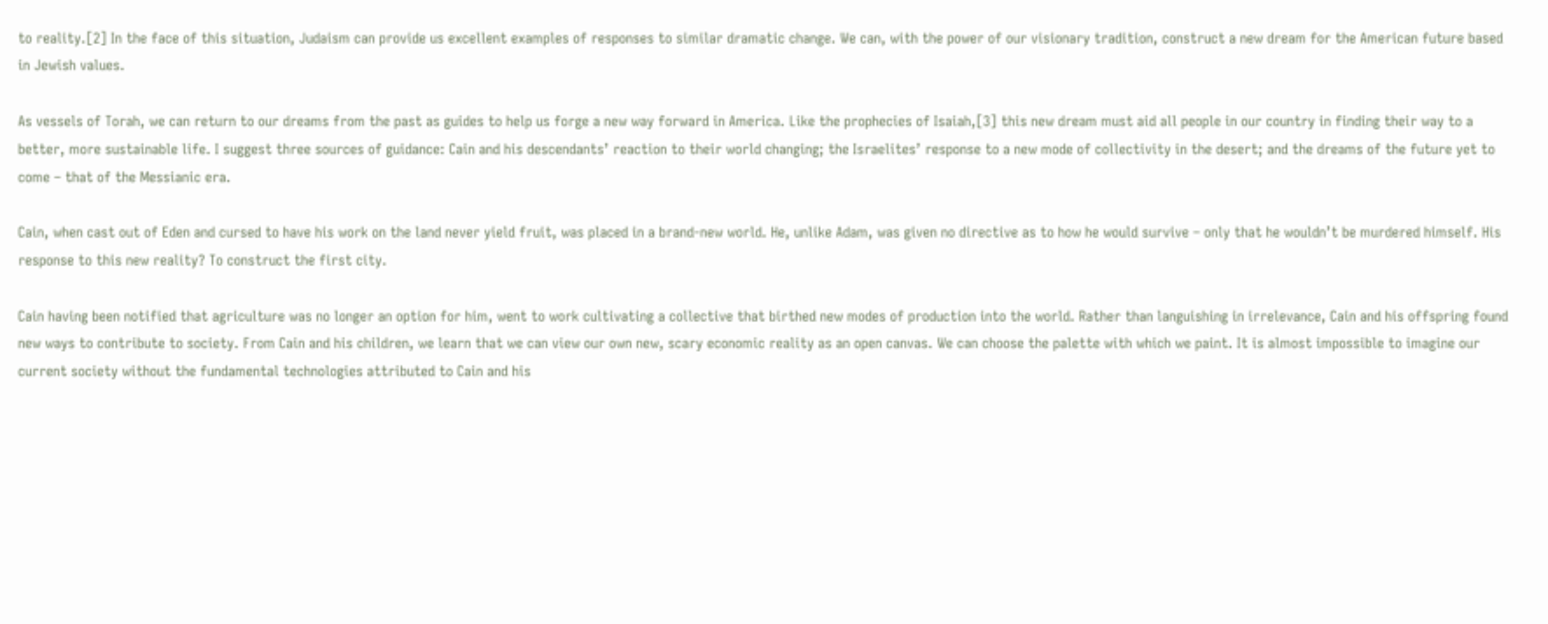to reality.[2] In the face of this situation, Judaism can provide us excellent examples of responses to similar dramatic change. We can, with the power of our visionary tradition, construct a new dream for the American future based in Jewish values.

As vessels of Torah, we can return to our dreams from the past as guides to help us forge a new way forward in America. Like the prophecies of Isaiah,[3] this new dream must aid all people in our country in finding their way to a better, more sustainable life. I suggest three sources of guidance: Cain and his descendants’ reaction to their world changing; the Israelites’ response to a new mode of collectivity in the desert; and the dreams of the future yet to come – that of the Messianic era.

Cain, when cast out of Eden and cursed to have his work on the land never yield fruit, was placed in a brand-new world. He, unlike Adam, was given no directive as to how he would survive – only that he wouldn’t be murdered himself. His response to this new reality? To construct the first city.

Cain having been notified that agriculture was no longer an option for him, went to work cultivating a collective that birthed new modes of production into the world. Rather than languishing in irrelevance, Cain and his offspring found new ways to contribute to society. From Cain and his children, we learn that we can view our own new, scary economic reality as an open canvas. We can choose the palette with which we paint. It is almost impossible to imagine our current society without the fundamental technologies attributed to Cain and his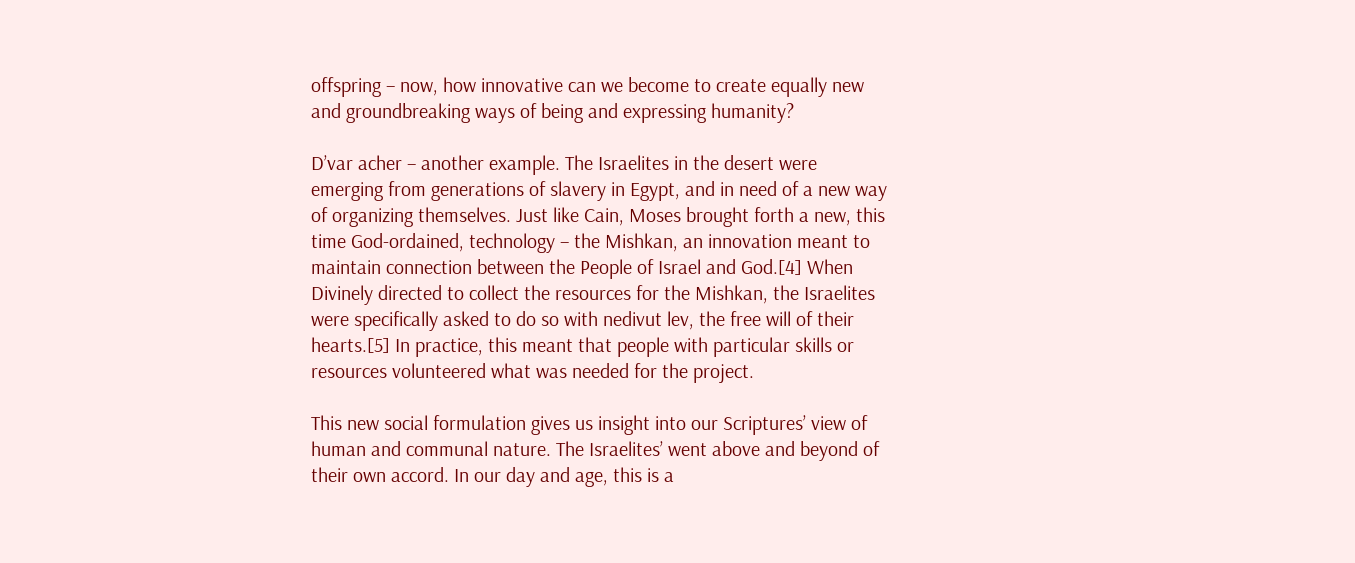offspring – now, how innovative can we become to create equally new and groundbreaking ways of being and expressing humanity?

D’var acher – another example. The Israelites in the desert were emerging from generations of slavery in Egypt, and in need of a new way of organizing themselves. Just like Cain, Moses brought forth a new, this time God-ordained, technology – the Mishkan, an innovation meant to maintain connection between the People of Israel and God.[4] When Divinely directed to collect the resources for the Mishkan, the Israelites were specifically asked to do so with nedivut lev, the free will of their hearts.[5] In practice, this meant that people with particular skills or resources volunteered what was needed for the project.

This new social formulation gives us insight into our Scriptures’ view of human and communal nature. The Israelites’ went above and beyond of their own accord. In our day and age, this is a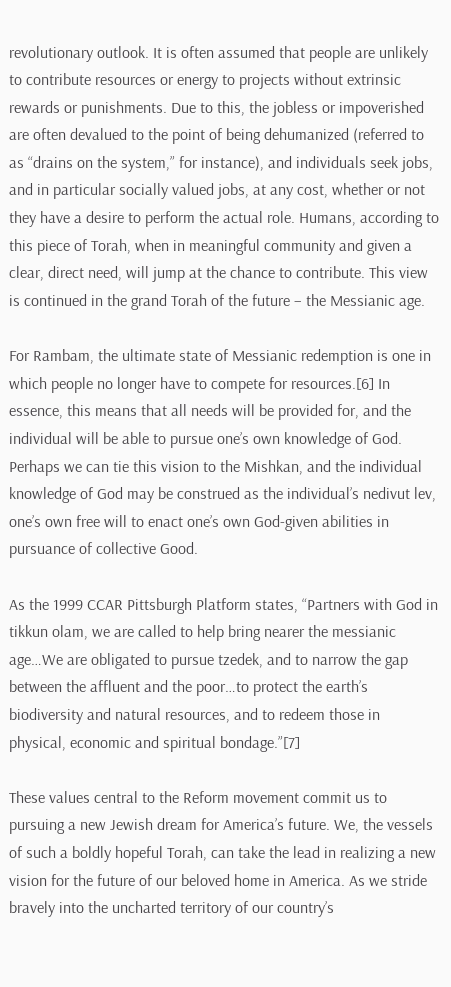revolutionary outlook. It is often assumed that people are unlikely to contribute resources or energy to projects without extrinsic rewards or punishments. Due to this, the jobless or impoverished are often devalued to the point of being dehumanized (referred to as “drains on the system,” for instance), and individuals seek jobs, and in particular socially valued jobs, at any cost, whether or not they have a desire to perform the actual role. Humans, according to this piece of Torah, when in meaningful community and given a clear, direct need, will jump at the chance to contribute. This view is continued in the grand Torah of the future – the Messianic age.

For Rambam, the ultimate state of Messianic redemption is one in which people no longer have to compete for resources.[6] In essence, this means that all needs will be provided for, and the individual will be able to pursue one’s own knowledge of God. Perhaps we can tie this vision to the Mishkan, and the individual knowledge of God may be construed as the individual’s nedivut lev, one’s own free will to enact one’s own God-given abilities in pursuance of collective Good.

As the 1999 CCAR Pittsburgh Platform states, “Partners with God in tikkun olam, we are called to help bring nearer the messianic age…We are obligated to pursue tzedek, and to narrow the gap between the affluent and the poor…to protect the earth’s biodiversity and natural resources, and to redeem those in physical, economic and spiritual bondage.”[7]

These values central to the Reform movement commit us to pursuing a new Jewish dream for America’s future. We, the vessels of such a boldly hopeful Torah, can take the lead in realizing a new vision for the future of our beloved home in America. As we stride bravely into the uncharted territory of our country’s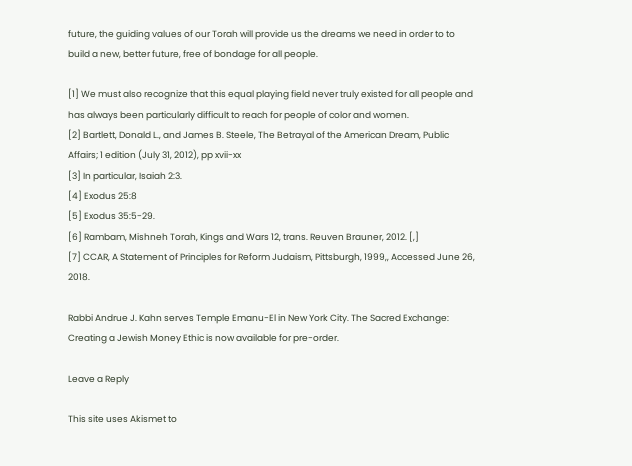future, the guiding values of our Torah will provide us the dreams we need in order to to build a new, better future, free of bondage for all people.

[1] We must also recognize that this equal playing field never truly existed for all people and has always been particularly difficult to reach for people of color and women.
[2] Bartlett, Donald L., and James B. Steele, The Betrayal of the American Dream, Public Affairs; 1 edition (July 31, 2012), pp xvii-xx
[3] In particular, Isaiah 2:3.
[4] Exodus 25:8
[5] Exodus 35:5-29.
[6] Rambam, Mishneh Torah, Kings and Wars 12, trans. Reuven Brauner, 2012. [,]
[7] CCAR, A Statement of Principles for Reform Judaism, Pittsburgh, 1999,, Accessed June 26, 2018.

Rabbi Andrue J. Kahn serves Temple Emanu-El in New York City. The Sacred Exchange: Creating a Jewish Money Ethic is now available for pre-order.

Leave a Reply

This site uses Akismet to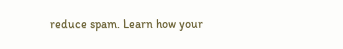reduce spam. Learn how your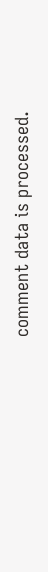comment data is processed.